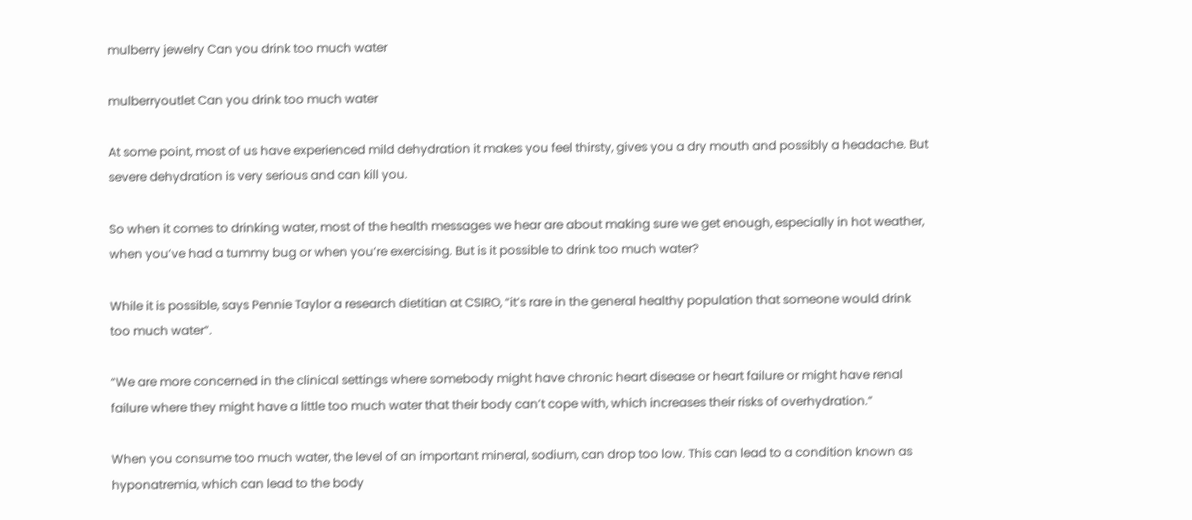mulberry jewelry Can you drink too much water

mulberryoutlet Can you drink too much water

At some point, most of us have experienced mild dehydration it makes you feel thirsty, gives you a dry mouth and possibly a headache. But severe dehydration is very serious and can kill you.

So when it comes to drinking water, most of the health messages we hear are about making sure we get enough, especially in hot weather, when you’ve had a tummy bug or when you’re exercising. But is it possible to drink too much water?

While it is possible, says Pennie Taylor a research dietitian at CSIRO, “it’s rare in the general healthy population that someone would drink too much water”.

“We are more concerned in the clinical settings where somebody might have chronic heart disease or heart failure or might have renal failure where they might have a little too much water that their body can’t cope with, which increases their risks of overhydration.”

When you consume too much water, the level of an important mineral, sodium, can drop too low. This can lead to a condition known as hyponatremia, which can lead to the body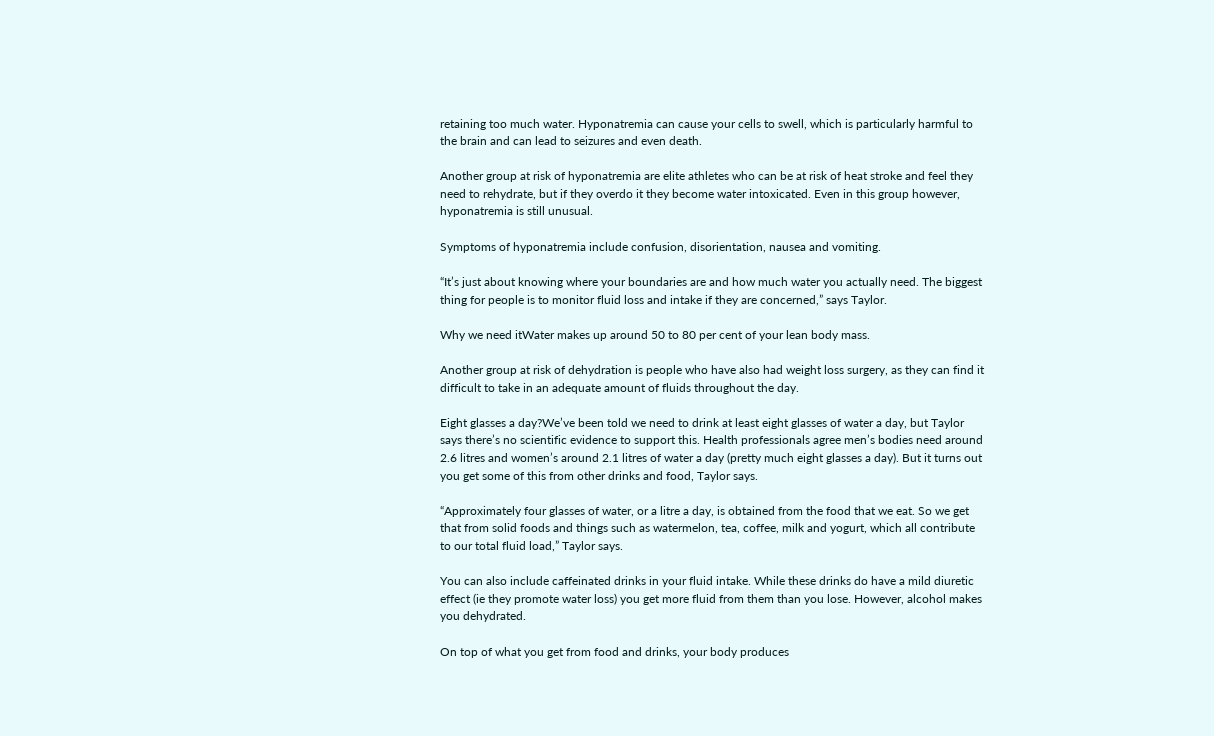retaining too much water. Hyponatremia can cause your cells to swell, which is particularly harmful to the brain and can lead to seizures and even death.

Another group at risk of hyponatremia are elite athletes who can be at risk of heat stroke and feel they need to rehydrate, but if they overdo it they become water intoxicated. Even in this group however, hyponatremia is still unusual.

Symptoms of hyponatremia include confusion, disorientation, nausea and vomiting.

“It’s just about knowing where your boundaries are and how much water you actually need. The biggest thing for people is to monitor fluid loss and intake if they are concerned,” says Taylor.

Why we need itWater makes up around 50 to 80 per cent of your lean body mass.

Another group at risk of dehydration is people who have also had weight loss surgery, as they can find it difficult to take in an adequate amount of fluids throughout the day.

Eight glasses a day?We’ve been told we need to drink at least eight glasses of water a day, but Taylor says there’s no scientific evidence to support this. Health professionals agree men’s bodies need around 2.6 litres and women’s around 2.1 litres of water a day (pretty much eight glasses a day). But it turns out you get some of this from other drinks and food, Taylor says.

“Approximately four glasses of water, or a litre a day, is obtained from the food that we eat. So we get that from solid foods and things such as watermelon, tea, coffee, milk and yogurt, which all contribute to our total fluid load,” Taylor says.

You can also include caffeinated drinks in your fluid intake. While these drinks do have a mild diuretic effect (ie they promote water loss) you get more fluid from them than you lose. However, alcohol makes you dehydrated.

On top of what you get from food and drinks, your body produces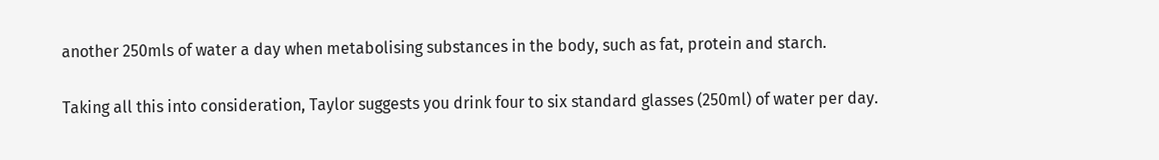another 250mls of water a day when metabolising substances in the body, such as fat, protein and starch.

Taking all this into consideration, Taylor suggests you drink four to six standard glasses (250ml) of water per day.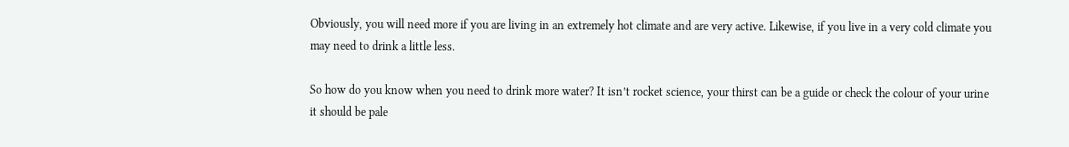Obviously, you will need more if you are living in an extremely hot climate and are very active. Likewise, if you live in a very cold climate you may need to drink a little less.

So how do you know when you need to drink more water? It isn’t rocket science, your thirst can be a guide or check the colour of your urine it should be pale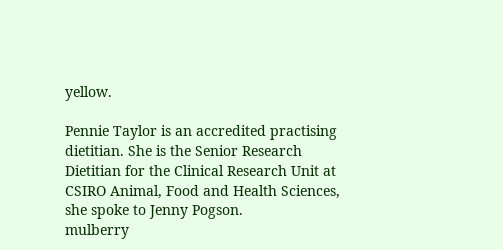yellow.

Pennie Taylor is an accredited practising dietitian. She is the Senior Research Dietitian for the Clinical Research Unit at CSIRO Animal, Food and Health Sciences, she spoke to Jenny Pogson.
mulberry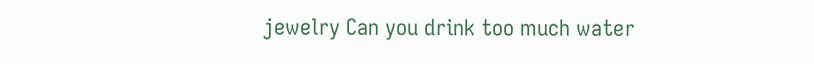jewelry Can you drink too much water